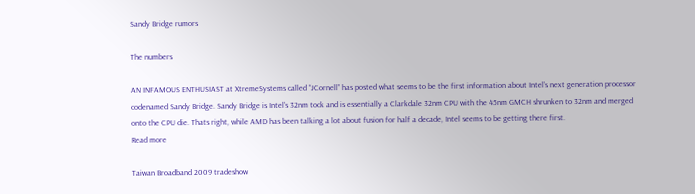Sandy Bridge rumors

The numbers

AN INFAMOUS ENTHUSIAST at XtremeSystems called “JCornell” has posted what seems to be the first information about Intel’s next generation processor codenamed Sandy Bridge. Sandy Bridge is Intel’s 32nm tock and is essentially a Clarkdale 32nm CPU with the 45nm GMCH shrunken to 32nm and merged onto the CPU die. Thats right, while AMD has been talking a lot about fusion for half a decade, Intel seems to be getting there first.
Read more

Taiwan Broadband 2009 tradeshow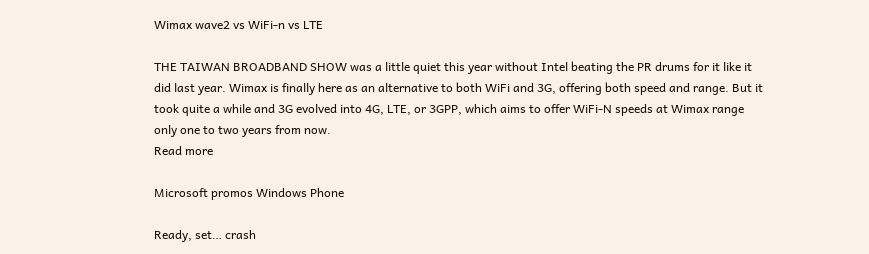Wimax wave2 vs WiFi-n vs LTE

THE TAIWAN BROADBAND SHOW was a little quiet this year without Intel beating the PR drums for it like it did last year. Wimax is finally here as an alternative to both WiFi and 3G, offering both speed and range. But it took quite a while and 3G evolved into 4G, LTE, or 3GPP, which aims to offer WiFi-N speeds at Wimax range only one to two years from now.
Read more

Microsoft promos Windows Phone

Ready, set… crash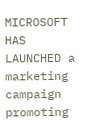MICROSOFT HAS LAUNCHED a marketing campaign promoting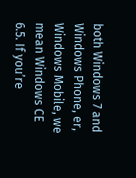both Windows 7 and Windows Phone, er, Windows Mobile, we mean Windows CE 6.5. If you’re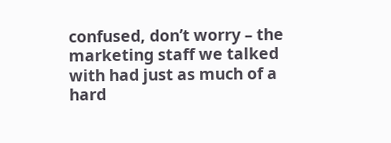confused, don’t worry – the marketing staff we talked with had just as much of a hard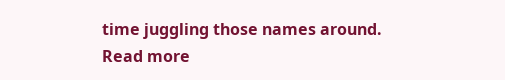time juggling those names around.
Read more